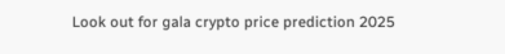Look out for gala crypto price prediction 2025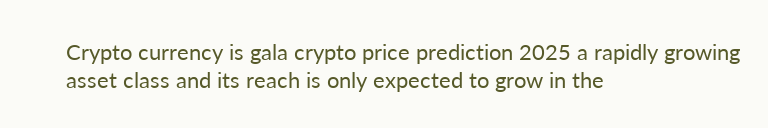Crypto currency is gala crypto price prediction 2025 a rapidly growing asset class and its reach is only expected to grow in the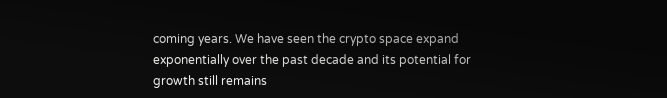coming years. We have seen the crypto space expand exponentially over the past decade and its potential for growth still remains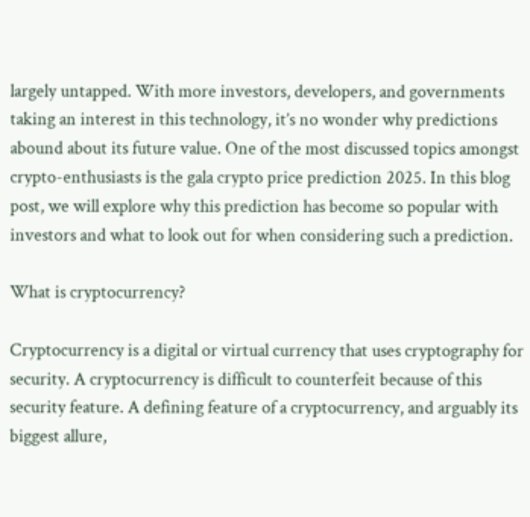largely untapped. With more investors, developers, and governments taking an interest in this technology, it’s no wonder why predictions abound about its future value. One of the most discussed topics amongst crypto-enthusiasts is the gala crypto price prediction 2025. In this blog post, we will explore why this prediction has become so popular with investors and what to look out for when considering such a prediction.

What is cryptocurrency?

Cryptocurrency is a digital or virtual currency that uses cryptography for security. A cryptocurrency is difficult to counterfeit because of this security feature. A defining feature of a cryptocurrency, and arguably its biggest allure,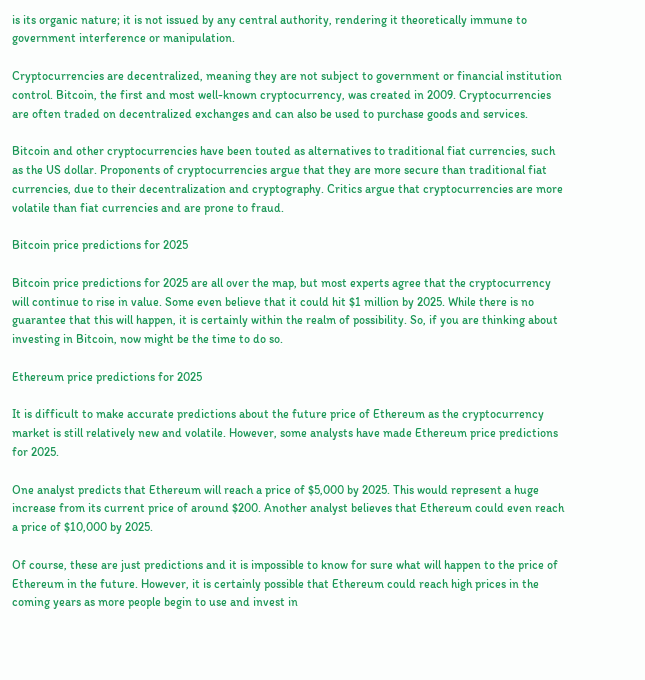is its organic nature; it is not issued by any central authority, rendering it theoretically immune to government interference or manipulation.

Cryptocurrencies are decentralized, meaning they are not subject to government or financial institution control. Bitcoin, the first and most well-known cryptocurrency, was created in 2009. Cryptocurrencies are often traded on decentralized exchanges and can also be used to purchase goods and services.

Bitcoin and other cryptocurrencies have been touted as alternatives to traditional fiat currencies, such as the US dollar. Proponents of cryptocurrencies argue that they are more secure than traditional fiat currencies, due to their decentralization and cryptography. Critics argue that cryptocurrencies are more volatile than fiat currencies and are prone to fraud.

Bitcoin price predictions for 2025

Bitcoin price predictions for 2025 are all over the map, but most experts agree that the cryptocurrency will continue to rise in value. Some even believe that it could hit $1 million by 2025. While there is no guarantee that this will happen, it is certainly within the realm of possibility. So, if you are thinking about investing in Bitcoin, now might be the time to do so.

Ethereum price predictions for 2025

It is difficult to make accurate predictions about the future price of Ethereum as the cryptocurrency market is still relatively new and volatile. However, some analysts have made Ethereum price predictions for 2025.

One analyst predicts that Ethereum will reach a price of $5,000 by 2025. This would represent a huge increase from its current price of around $200. Another analyst believes that Ethereum could even reach a price of $10,000 by 2025.

Of course, these are just predictions and it is impossible to know for sure what will happen to the price of Ethereum in the future. However, it is certainly possible that Ethereum could reach high prices in the coming years as more people begin to use and invest in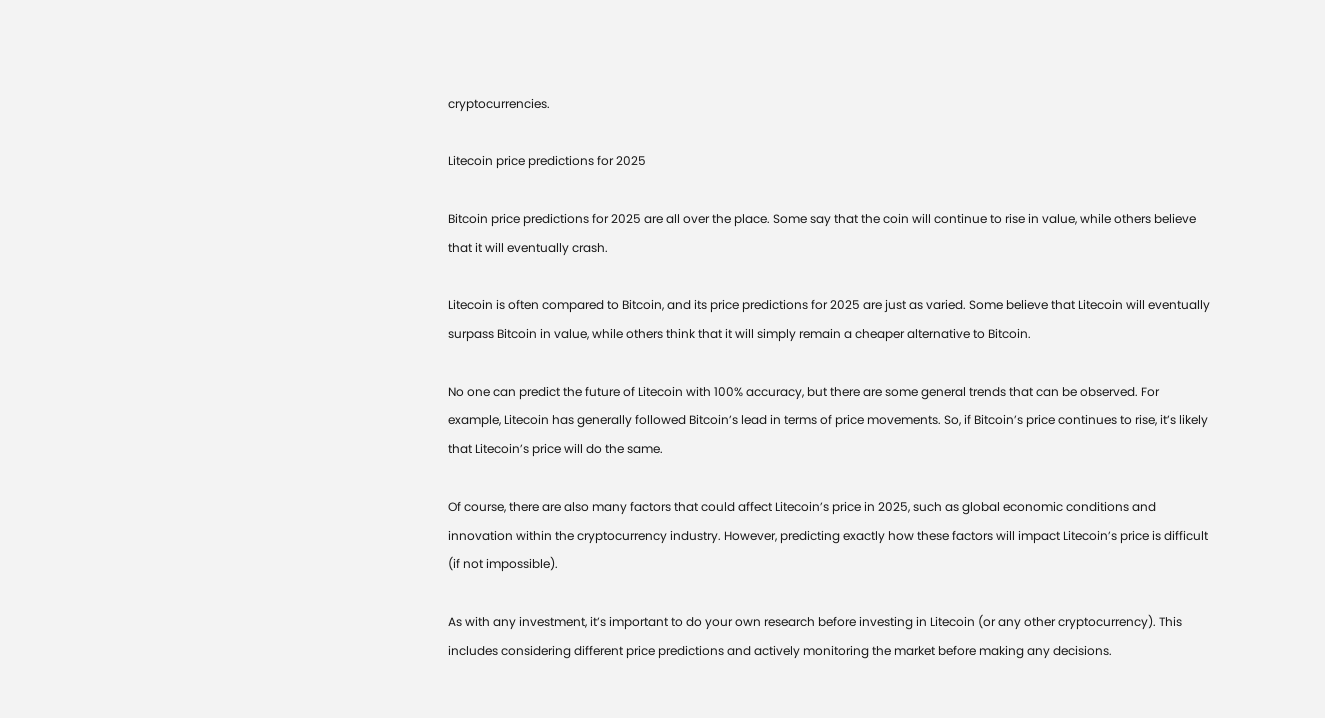cryptocurrencies.

Litecoin price predictions for 2025

Bitcoin price predictions for 2025 are all over the place. Some say that the coin will continue to rise in value, while others believe that it will eventually crash.

Litecoin is often compared to Bitcoin, and its price predictions for 2025 are just as varied. Some believe that Litecoin will eventually surpass Bitcoin in value, while others think that it will simply remain a cheaper alternative to Bitcoin.

No one can predict the future of Litecoin with 100% accuracy, but there are some general trends that can be observed. For example, Litecoin has generally followed Bitcoin’s lead in terms of price movements. So, if Bitcoin’s price continues to rise, it’s likely that Litecoin’s price will do the same.

Of course, there are also many factors that could affect Litecoin’s price in 2025, such as global economic conditions and innovation within the cryptocurrency industry. However, predicting exactly how these factors will impact Litecoin’s price is difficult (if not impossible).

As with any investment, it’s important to do your own research before investing in Litecoin (or any other cryptocurrency). This includes considering different price predictions and actively monitoring the market before making any decisions.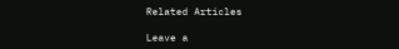Related Articles

Leave a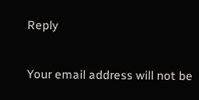Reply

Your email address will not be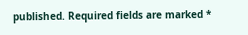published. Required fields are marked *